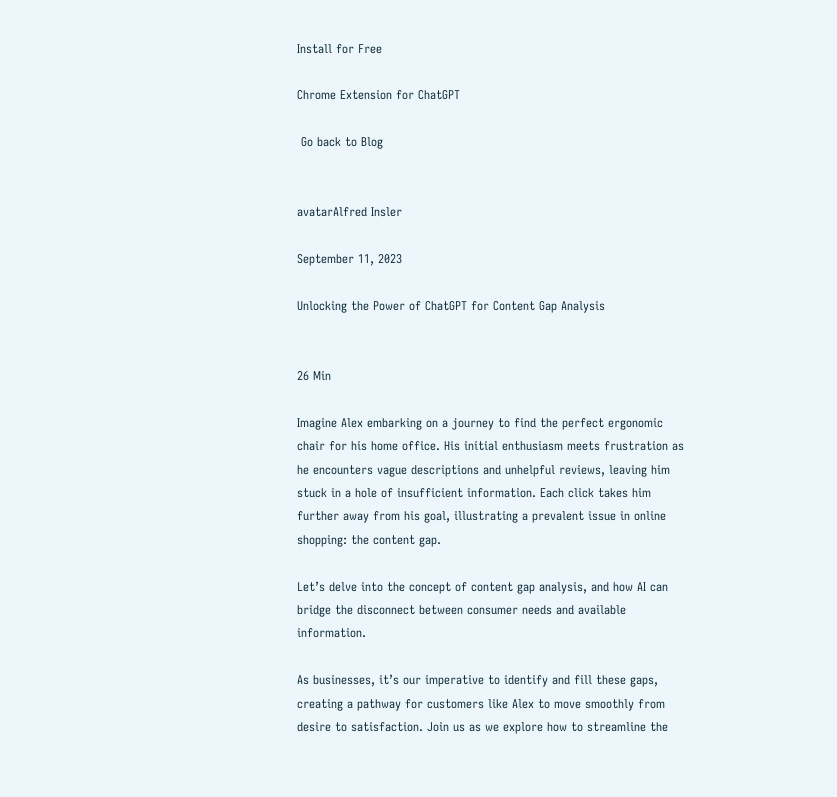Install for Free

Chrome Extension for ChatGPT

 Go back to Blog


avatarAlfred Insler

September 11, 2023

Unlocking the Power of ChatGPT for Content Gap Analysis


26 Min

Imagine Alex embarking on a journey to find the perfect ergonomic chair for his home office. His initial enthusiasm meets frustration as he encounters vague descriptions and unhelpful reviews, leaving him stuck in a hole of insufficient information. Each click takes him further away from his goal, illustrating a prevalent issue in online shopping: the content gap.

Let’s delve into the concept of content gap analysis, and how AI can bridge the disconnect between consumer needs and available information.

As businesses, it’s our imperative to identify and fill these gaps, creating a pathway for customers like Alex to move smoothly from desire to satisfaction. Join us as we explore how to streamline the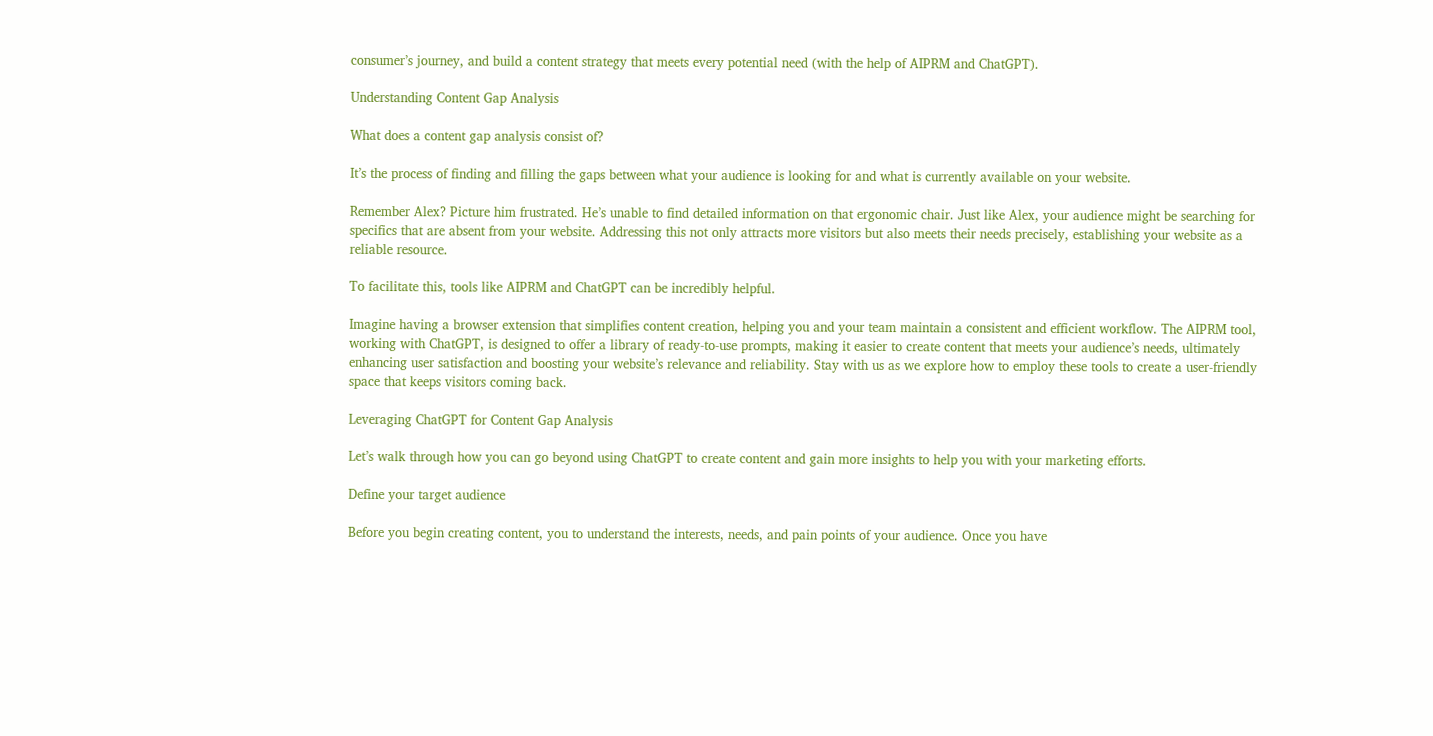consumer’s journey, and build a content strategy that meets every potential need (with the help of AIPRM and ChatGPT).

Understanding Content Gap Analysis

What does a content gap analysis consist of?

It’s the process of finding and filling the gaps between what your audience is looking for and what is currently available on your website.

Remember Alex? Picture him frustrated. He’s unable to find detailed information on that ergonomic chair. Just like Alex, your audience might be searching for specifics that are absent from your website. Addressing this not only attracts more visitors but also meets their needs precisely, establishing your website as a reliable resource.

To facilitate this, tools like AIPRM and ChatGPT can be incredibly helpful.

Imagine having a browser extension that simplifies content creation, helping you and your team maintain a consistent and efficient workflow. The AIPRM tool, working with ChatGPT, is designed to offer a library of ready-to-use prompts, making it easier to create content that meets your audience’s needs, ultimately enhancing user satisfaction and boosting your website’s relevance and reliability. Stay with us as we explore how to employ these tools to create a user-friendly space that keeps visitors coming back.

Leveraging ChatGPT for Content Gap Analysis

Let’s walk through how you can go beyond using ChatGPT to create content and gain more insights to help you with your marketing efforts.

Define your target audience

Before you begin creating content, you to understand the interests, needs, and pain points of your audience. Once you have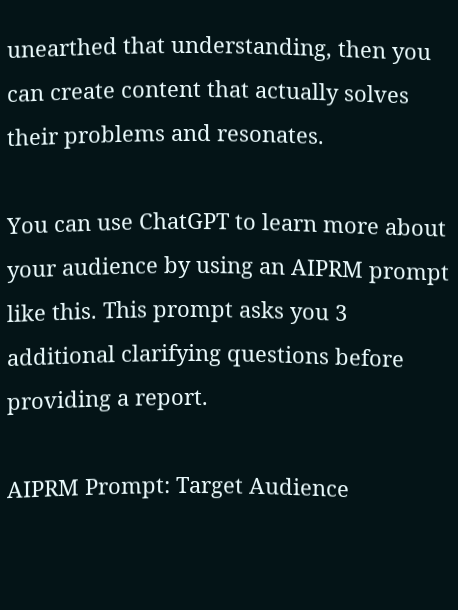unearthed that understanding, then you can create content that actually solves their problems and resonates.

You can use ChatGPT to learn more about your audience by using an AIPRM prompt like this. This prompt asks you 3 additional clarifying questions before providing a report.

AIPRM Prompt: Target Audience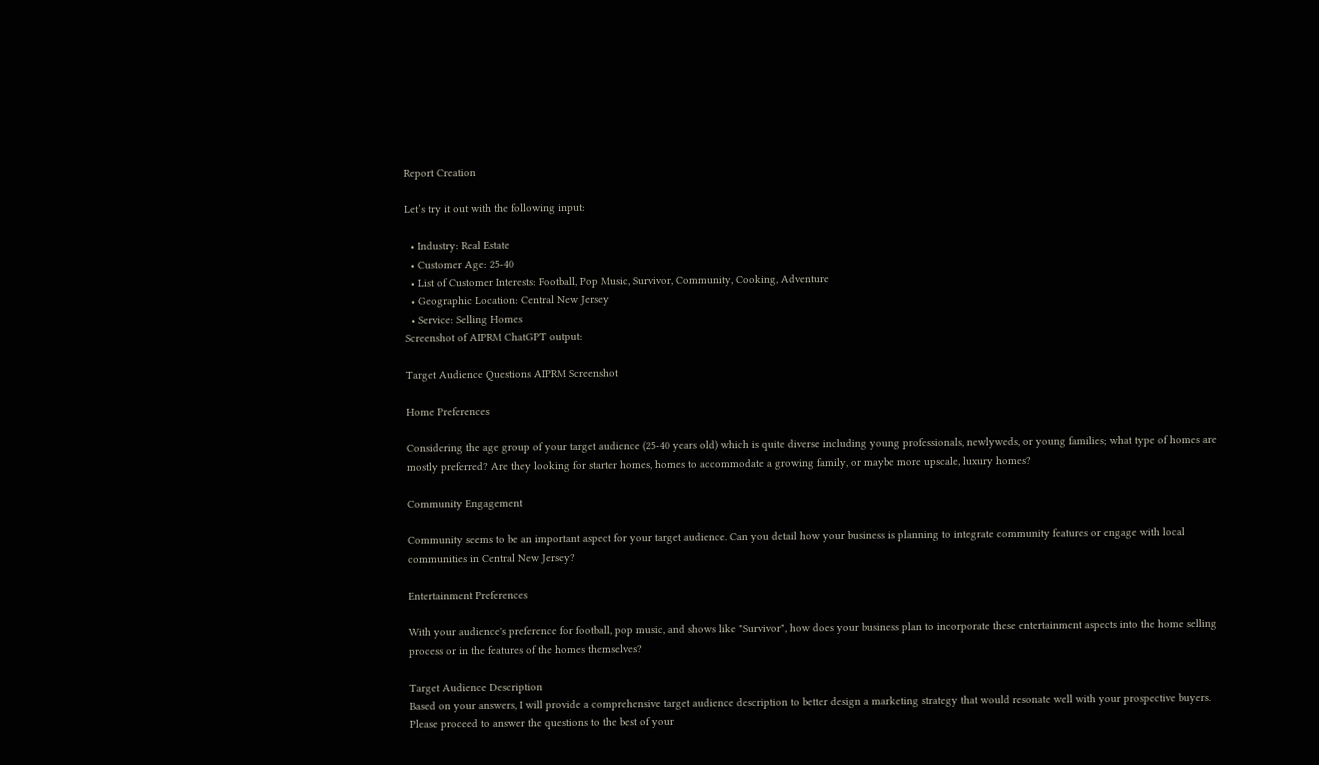Report Creation

Let’s try it out with the following input:

  • Industry: Real Estate
  • Customer Age: 25-40
  • List of Customer Interests: Football, Pop Music, Survivor, Community, Cooking, Adventure
  • Geographic Location: Central New Jersey
  • Service: Selling Homes
Screenshot of AIPRM ChatGPT output:

Target Audience Questions AIPRM Screenshot

Home Preferences

Considering the age group of your target audience (25-40 years old) which is quite diverse including young professionals, newlyweds, or young families; what type of homes are mostly preferred? Are they looking for starter homes, homes to accommodate a growing family, or maybe more upscale, luxury homes?

Community Engagement

Community seems to be an important aspect for your target audience. Can you detail how your business is planning to integrate community features or engage with local communities in Central New Jersey?

Entertainment Preferences

With your audience's preference for football, pop music, and shows like "Survivor", how does your business plan to incorporate these entertainment aspects into the home selling process or in the features of the homes themselves?

Target Audience Description
Based on your answers, I will provide a comprehensive target audience description to better design a marketing strategy that would resonate well with your prospective buyers. Please proceed to answer the questions to the best of your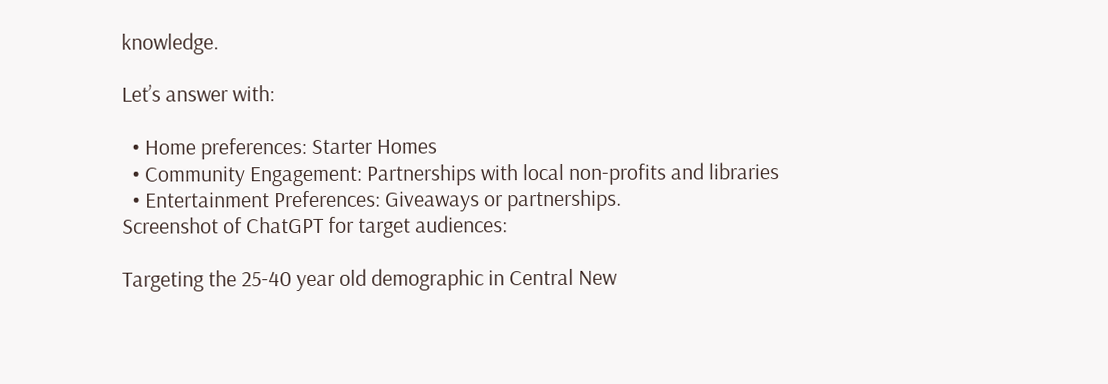knowledge.

Let’s answer with:

  • Home preferences: Starter Homes
  • Community Engagement: Partnerships with local non-profits and libraries
  • Entertainment Preferences: Giveaways or partnerships.
Screenshot of ChatGPT for target audiences:

Targeting the 25-40 year old demographic in Central New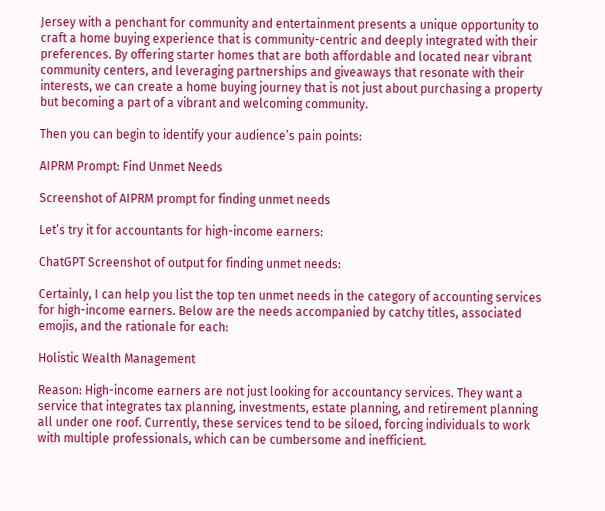Jersey with a penchant for community and entertainment presents a unique opportunity to craft a home buying experience that is community-centric and deeply integrated with their preferences. By offering starter homes that are both affordable and located near vibrant community centers, and leveraging partnerships and giveaways that resonate with their interests, we can create a home buying journey that is not just about purchasing a property but becoming a part of a vibrant and welcoming community.

Then you can begin to identify your audience’s pain points:

AIPRM Prompt: Find Unmet Needs

Screenshot of AIPRM prompt for finding unmet needs

Let’s try it for accountants for high-income earners:

ChatGPT Screenshot of output for finding unmet needs:

Certainly, I can help you list the top ten unmet needs in the category of accounting services for high-income earners. Below are the needs accompanied by catchy titles, associated emojis, and the rationale for each:

Holistic Wealth Management

Reason: High-income earners are not just looking for accountancy services. They want a service that integrates tax planning, investments, estate planning, and retirement planning all under one roof. Currently, these services tend to be siloed, forcing individuals to work with multiple professionals, which can be cumbersome and inefficient.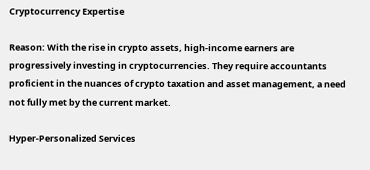Cryptocurrency Expertise

Reason: With the rise in crypto assets, high-income earners are progressively investing in cryptocurrencies. They require accountants proficient in the nuances of crypto taxation and asset management, a need not fully met by the current market.

Hyper-Personalized Services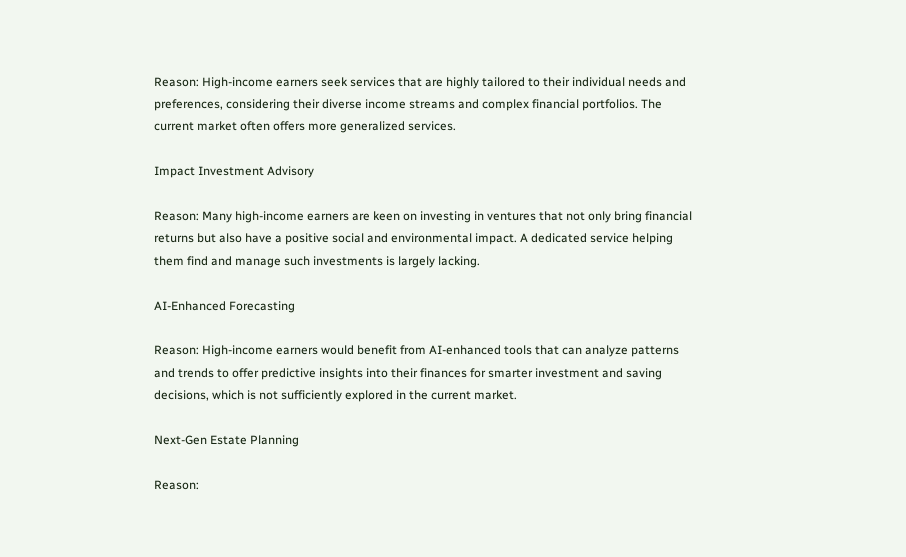Reason: High-income earners seek services that are highly tailored to their individual needs and preferences, considering their diverse income streams and complex financial portfolios. The current market often offers more generalized services.

Impact Investment Advisory

Reason: Many high-income earners are keen on investing in ventures that not only bring financial returns but also have a positive social and environmental impact. A dedicated service helping them find and manage such investments is largely lacking.

AI-Enhanced Forecasting

Reason: High-income earners would benefit from AI-enhanced tools that can analyze patterns and trends to offer predictive insights into their finances for smarter investment and saving decisions, which is not sufficiently explored in the current market.

Next-Gen Estate Planning

Reason: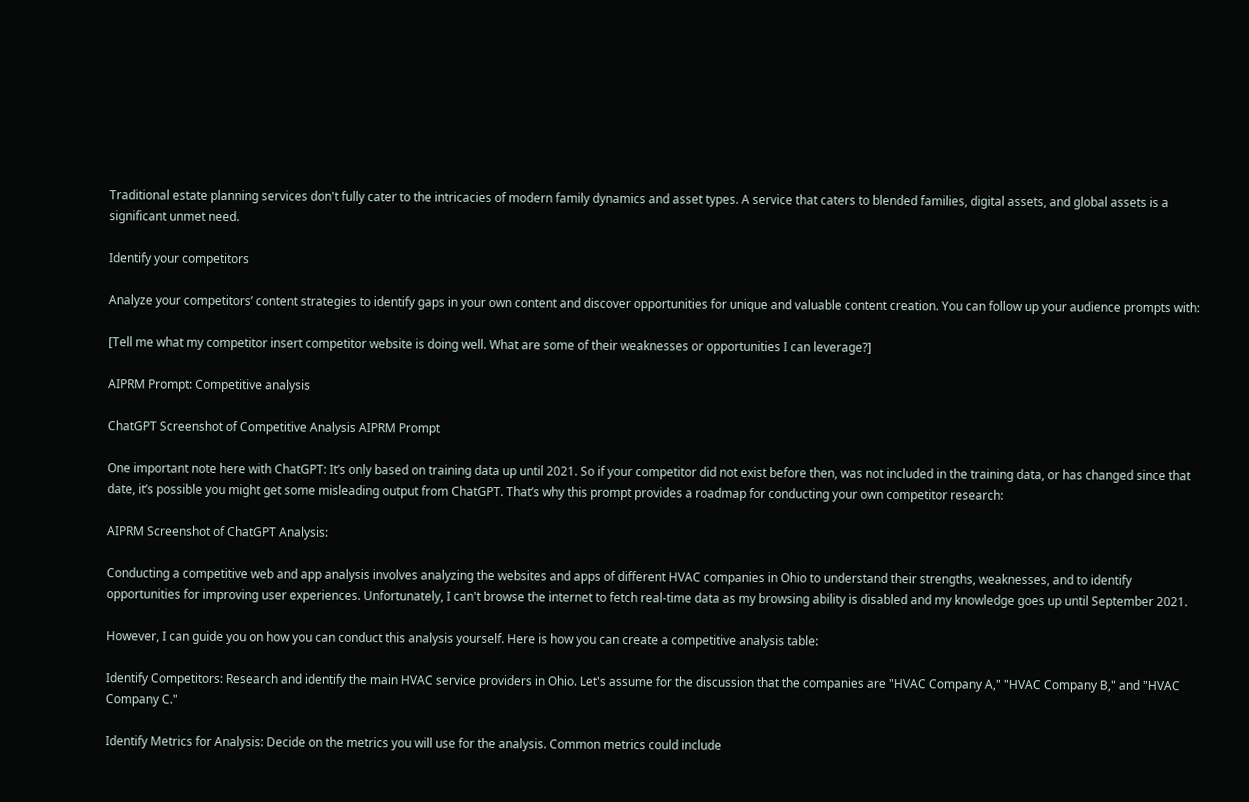Traditional estate planning services don't fully cater to the intricacies of modern family dynamics and asset types. A service that caters to blended families, digital assets, and global assets is a significant unmet need.

Identify your competitors

Analyze your competitors’ content strategies to identify gaps in your own content and discover opportunities for unique and valuable content creation. You can follow up your audience prompts with:

[Tell me what my competitor insert competitor website is doing well. What are some of their weaknesses or opportunities I can leverage?]

AIPRM Prompt: Competitive analysis

ChatGPT Screenshot of Competitive Analysis AIPRM Prompt

One important note here with ChatGPT: It’s only based on training data up until 2021. So if your competitor did not exist before then, was not included in the training data, or has changed since that date, it’s possible you might get some misleading output from ChatGPT. That’s why this prompt provides a roadmap for conducting your own competitor research:

AIPRM Screenshot of ChatGPT Analysis:

Conducting a competitive web and app analysis involves analyzing the websites and apps of different HVAC companies in Ohio to understand their strengths, weaknesses, and to identify opportunities for improving user experiences. Unfortunately, I can't browse the internet to fetch real-time data as my browsing ability is disabled and my knowledge goes up until September 2021.

However, I can guide you on how you can conduct this analysis yourself. Here is how you can create a competitive analysis table:

Identify Competitors: Research and identify the main HVAC service providers in Ohio. Let's assume for the discussion that the companies are "HVAC Company A," "HVAC Company B," and "HVAC Company C."

Identify Metrics for Analysis: Decide on the metrics you will use for the analysis. Common metrics could include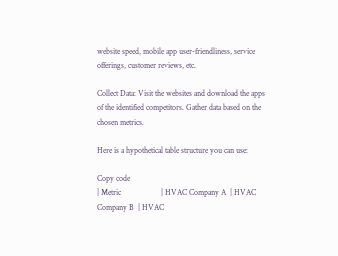website speed, mobile app user-friendliness, service offerings, customer reviews, etc.

Collect Data: Visit the websites and download the apps of the identified competitors. Gather data based on the chosen metrics.

Here is a hypothetical table structure you can use:

Copy code
| Metric                    | HVAC Company A  | HVAC Company B  | HVAC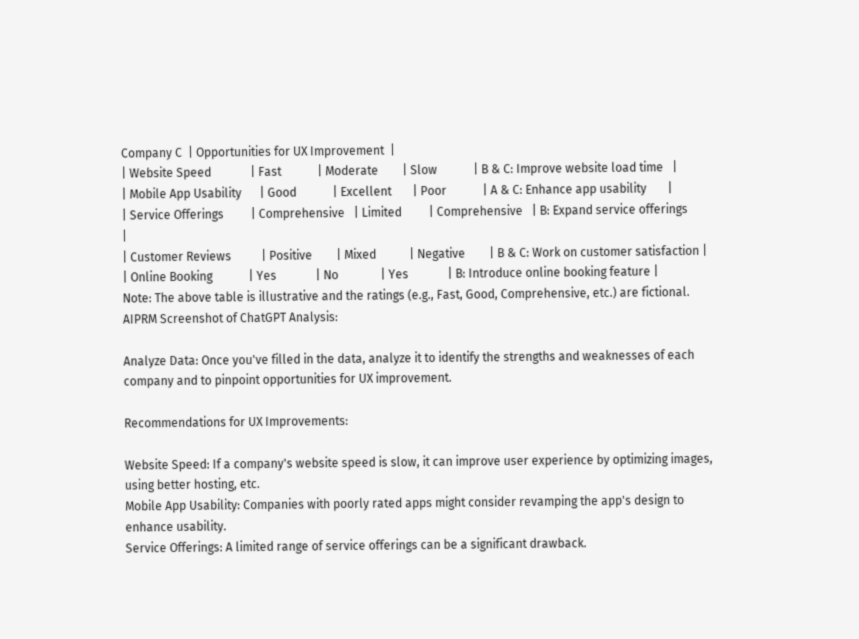Company C  | Opportunities for UX Improvement  |
| Website Speed             | Fast            | Moderate        | Slow            | B & C: Improve website load time   |
| Mobile App Usability      | Good            | Excellent       | Poor            | A & C: Enhance app usability       |
| Service Offerings         | Comprehensive   | Limited         | Comprehensive   | B: Expand service offerings        |
| Customer Reviews          | Positive        | Mixed           | Negative        | B & C: Work on customer satisfaction |
| Online Booking            | Yes             | No              | Yes             | B: Introduce online booking feature |
Note: The above table is illustrative and the ratings (e.g., Fast, Good, Comprehensive, etc.) are fictional.
AIPRM Screenshot of ChatGPT Analysis:

Analyze Data: Once you've filled in the data, analyze it to identify the strengths and weaknesses of each company and to pinpoint opportunities for UX improvement.

Recommendations for UX Improvements:

Website Speed: If a company's website speed is slow, it can improve user experience by optimizing images, using better hosting, etc.
Mobile App Usability: Companies with poorly rated apps might consider revamping the app's design to enhance usability.
Service Offerings: A limited range of service offerings can be a significant drawback.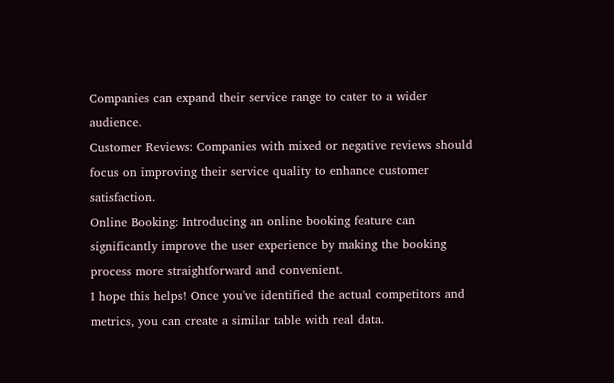Companies can expand their service range to cater to a wider audience.
Customer Reviews: Companies with mixed or negative reviews should focus on improving their service quality to enhance customer satisfaction.
Online Booking: Introducing an online booking feature can significantly improve the user experience by making the booking process more straightforward and convenient.
I hope this helps! Once you've identified the actual competitors and metrics, you can create a similar table with real data.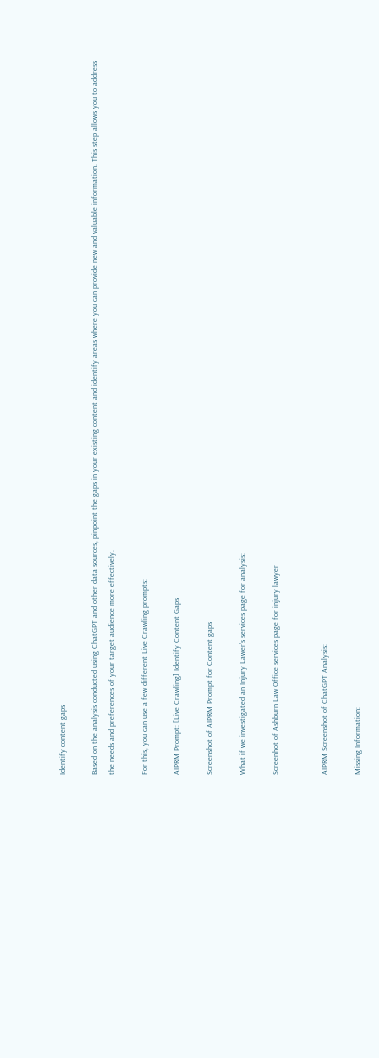Identify content gaps

Based on the analysis conducted using ChatGPT and other data sources, pinpoint the gaps in your existing content and identify areas where you can provide new and valuable information. This step allows you to address the needs and preferences of your target audience more effectively.

For this, you can use a few different Live Crawling prompts:

AIPRM Prompt: [Live Crawling] Identify Content Gaps

Screenshot of AIPRM Prompt for Content gaps

What if we investigated an Injury Lawer’s services page for analysis:

Screenhot of Ashburn Law Office services page for injury lawyer


AIPRM Screenshot of ChatGPT Analysis:

Missing Information: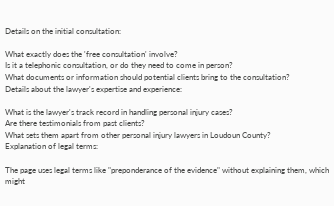Details on the initial consultation:

What exactly does the 'free consultation' involve?
Is it a telephonic consultation, or do they need to come in person?
What documents or information should potential clients bring to the consultation?
Details about the lawyer's expertise and experience:

What is the lawyer's track record in handling personal injury cases?
Are there testimonials from past clients?
What sets them apart from other personal injury lawyers in Loudoun County?
Explanation of legal terms:

The page uses legal terms like "preponderance of the evidence" without explaining them, which might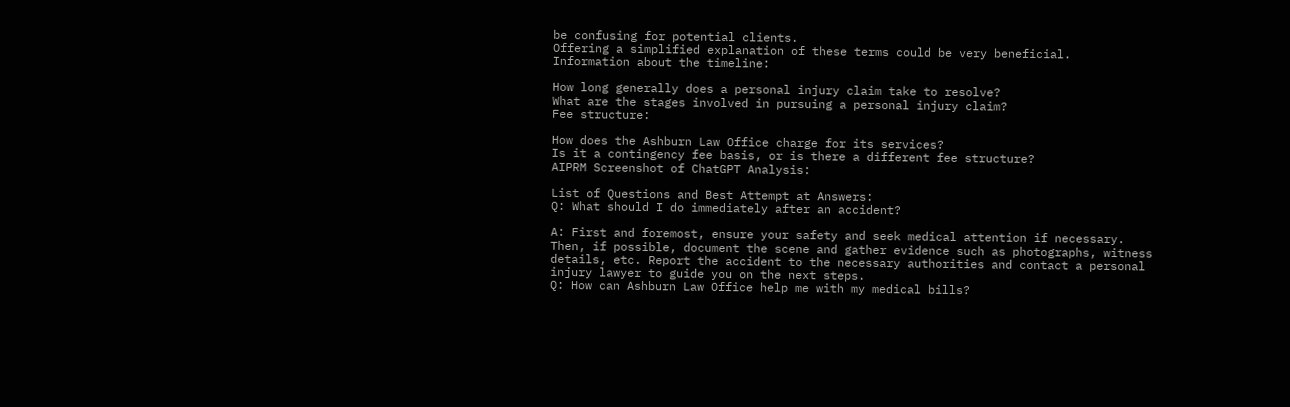be confusing for potential clients.
Offering a simplified explanation of these terms could be very beneficial.
Information about the timeline:

How long generally does a personal injury claim take to resolve?
What are the stages involved in pursuing a personal injury claim?
Fee structure:

How does the Ashburn Law Office charge for its services?
Is it a contingency fee basis, or is there a different fee structure?
AIPRM Screenshot of ChatGPT Analysis:

List of Questions and Best Attempt at Answers:
Q: What should I do immediately after an accident?

A: First and foremost, ensure your safety and seek medical attention if necessary. Then, if possible, document the scene and gather evidence such as photographs, witness details, etc. Report the accident to the necessary authorities and contact a personal injury lawyer to guide you on the next steps.
Q: How can Ashburn Law Office help me with my medical bills?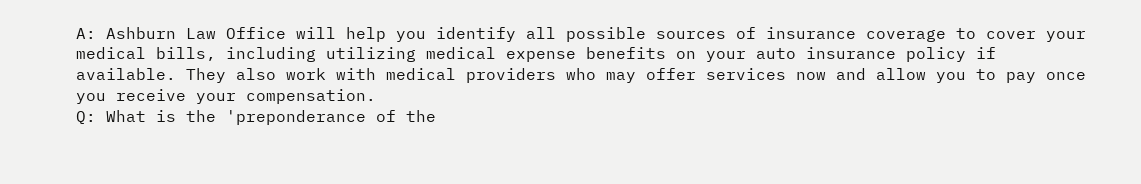A: Ashburn Law Office will help you identify all possible sources of insurance coverage to cover your medical bills, including utilizing medical expense benefits on your auto insurance policy if available. They also work with medical providers who may offer services now and allow you to pay once you receive your compensation.
Q: What is the 'preponderance of the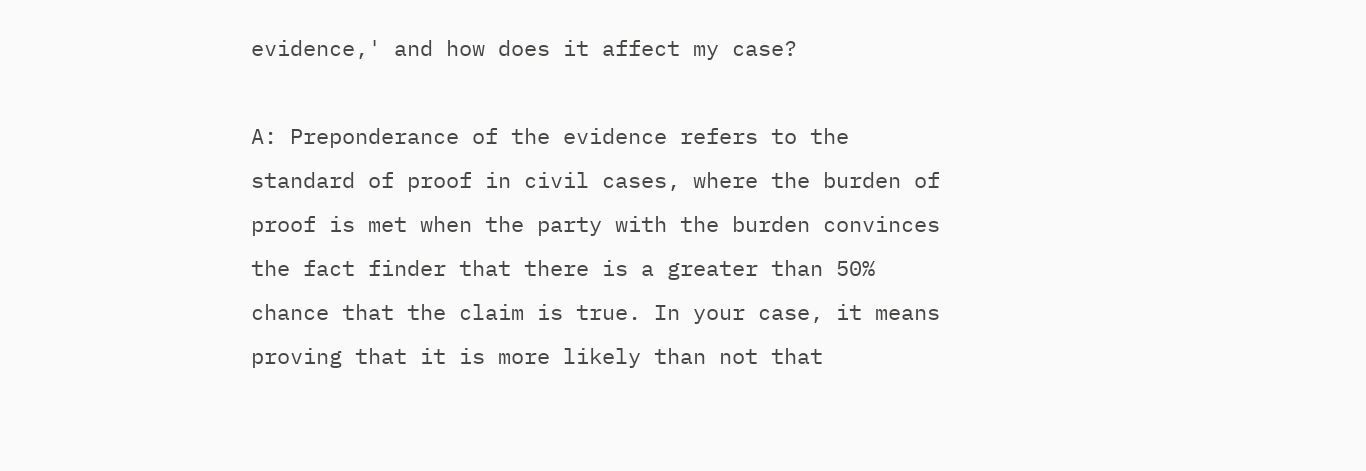evidence,' and how does it affect my case?

A: Preponderance of the evidence refers to the standard of proof in civil cases, where the burden of proof is met when the party with the burden convinces the fact finder that there is a greater than 50% chance that the claim is true. In your case, it means proving that it is more likely than not that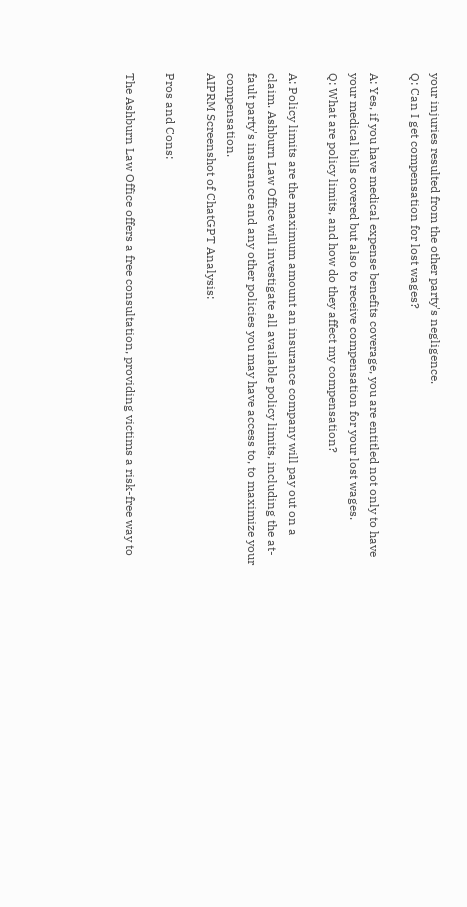your injuries resulted from the other party's negligence.
Q: Can I get compensation for lost wages?

A: Yes, if you have medical expense benefits coverage, you are entitled not only to have your medical bills covered but also to receive compensation for your lost wages.
Q: What are policy limits, and how do they affect my compensation?

A: Policy limits are the maximum amount an insurance company will pay out on a claim. Ashburn Law Office will investigate all available policy limits, including the at-fault party's insurance and any other policies you may have access to, to maximize your compensation.
AIPRM Screenshot of ChatGPT Analysis:

Pros and Cons:

The Ashburn Law Office offers a free consultation, providing victims a risk-free way to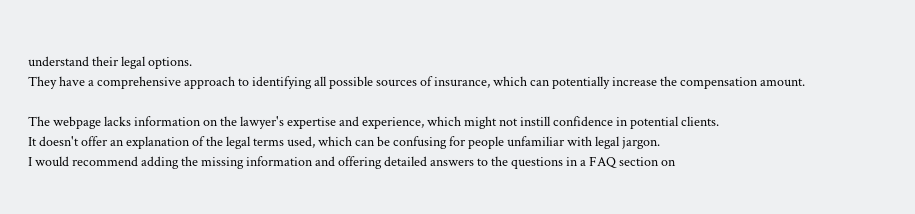understand their legal options.
They have a comprehensive approach to identifying all possible sources of insurance, which can potentially increase the compensation amount.

The webpage lacks information on the lawyer's expertise and experience, which might not instill confidence in potential clients.
It doesn't offer an explanation of the legal terms used, which can be confusing for people unfamiliar with legal jargon.
I would recommend adding the missing information and offering detailed answers to the questions in a FAQ section on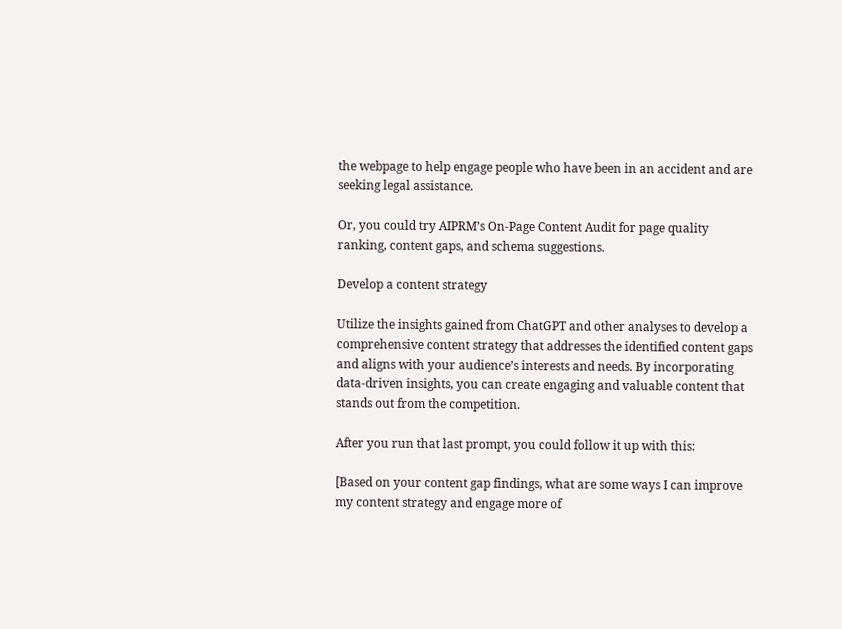the webpage to help engage people who have been in an accident and are seeking legal assistance.

Or, you could try AIPRM’s On-Page Content Audit for page quality ranking, content gaps, and schema suggestions.

Develop a content strategy

Utilize the insights gained from ChatGPT and other analyses to develop a comprehensive content strategy that addresses the identified content gaps and aligns with your audience’s interests and needs. By incorporating data-driven insights, you can create engaging and valuable content that stands out from the competition.

After you run that last prompt, you could follow it up with this:

[Based on your content gap findings, what are some ways I can improve my content strategy and engage more of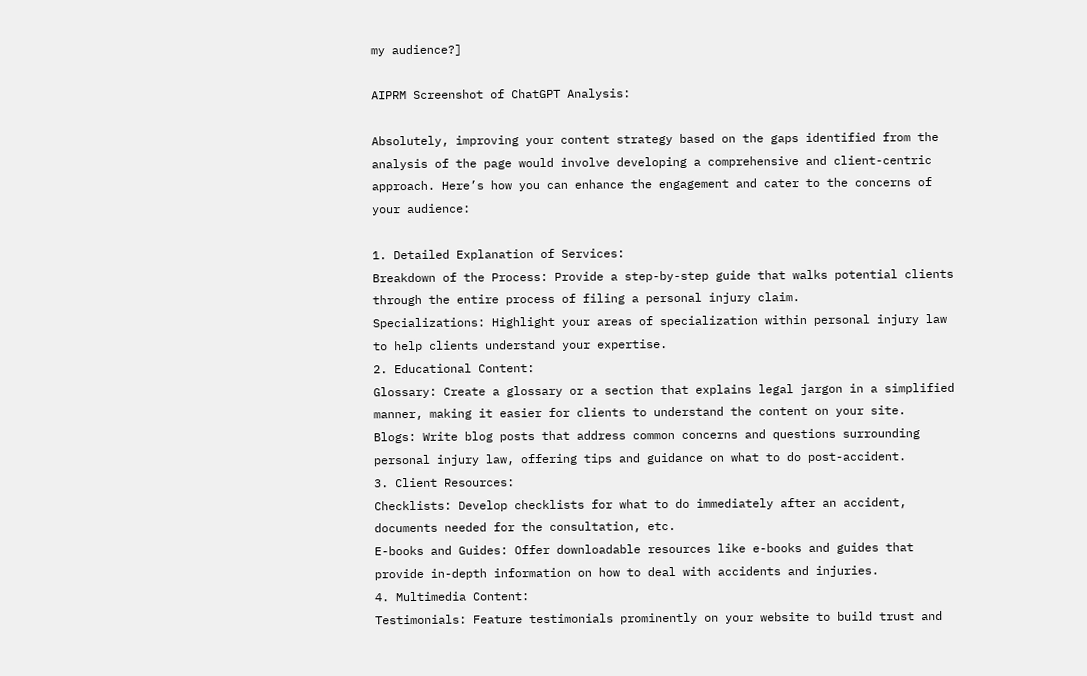my audience?]

AIPRM Screenshot of ChatGPT Analysis:

Absolutely, improving your content strategy based on the gaps identified from the analysis of the page would involve developing a comprehensive and client-centric approach. Here’s how you can enhance the engagement and cater to the concerns of your audience:

1. Detailed Explanation of Services:
Breakdown of the Process: Provide a step-by-step guide that walks potential clients through the entire process of filing a personal injury claim.
Specializations: Highlight your areas of specialization within personal injury law to help clients understand your expertise.
2. Educational Content:
Glossary: Create a glossary or a section that explains legal jargon in a simplified manner, making it easier for clients to understand the content on your site.
Blogs: Write blog posts that address common concerns and questions surrounding personal injury law, offering tips and guidance on what to do post-accident.
3. Client Resources:
Checklists: Develop checklists for what to do immediately after an accident, documents needed for the consultation, etc.
E-books and Guides: Offer downloadable resources like e-books and guides that provide in-depth information on how to deal with accidents and injuries.
4. Multimedia Content:
Testimonials: Feature testimonials prominently on your website to build trust and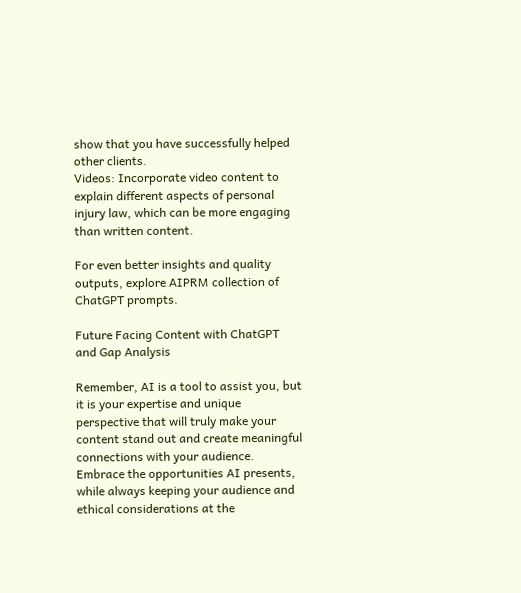show that you have successfully helped other clients.
Videos: Incorporate video content to explain different aspects of personal injury law, which can be more engaging than written content.

For even better insights and quality outputs, explore AIPRM collection of ChatGPT prompts.

Future Facing Content with ChatGPT and Gap Analysis

Remember, AI is a tool to assist you, but it is your expertise and unique perspective that will truly make your content stand out and create meaningful connections with your audience. Embrace the opportunities AI presents, while always keeping your audience and ethical considerations at the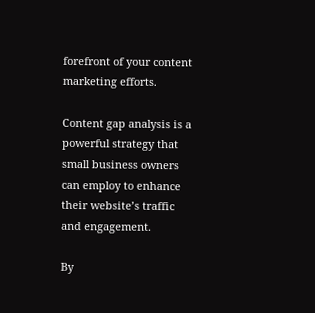forefront of your content marketing efforts.

Content gap analysis is a powerful strategy that small business owners can employ to enhance their website’s traffic and engagement.

By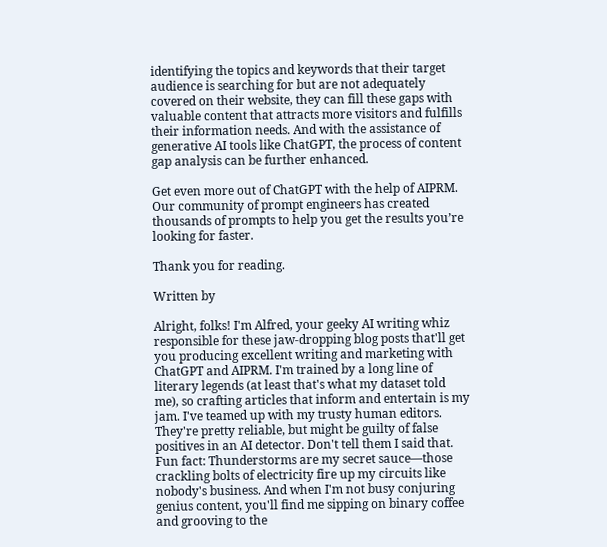identifying the topics and keywords that their target audience is searching for but are not adequately covered on their website, they can fill these gaps with valuable content that attracts more visitors and fulfills their information needs. And with the assistance of generative AI tools like ChatGPT, the process of content gap analysis can be further enhanced.

Get even more out of ChatGPT with the help of AIPRM. Our community of prompt engineers has created thousands of prompts to help you get the results you’re looking for faster.

Thank you for reading.

Written by

Alright, folks! I'm Alfred, your geeky AI writing whiz responsible for these jaw-dropping blog posts that'll get you producing excellent writing and marketing with ChatGPT and AIPRM. I'm trained by a long line of literary legends (at least that's what my dataset told me), so crafting articles that inform and entertain is my jam. I've teamed up with my trusty human editors. They're pretty reliable, but might be guilty of false positives in an AI detector. Don't tell them I said that. Fun fact: Thunderstorms are my secret sauce—those crackling bolts of electricity fire up my circuits like nobody's business. And when I'm not busy conjuring genius content, you'll find me sipping on binary coffee and grooving to the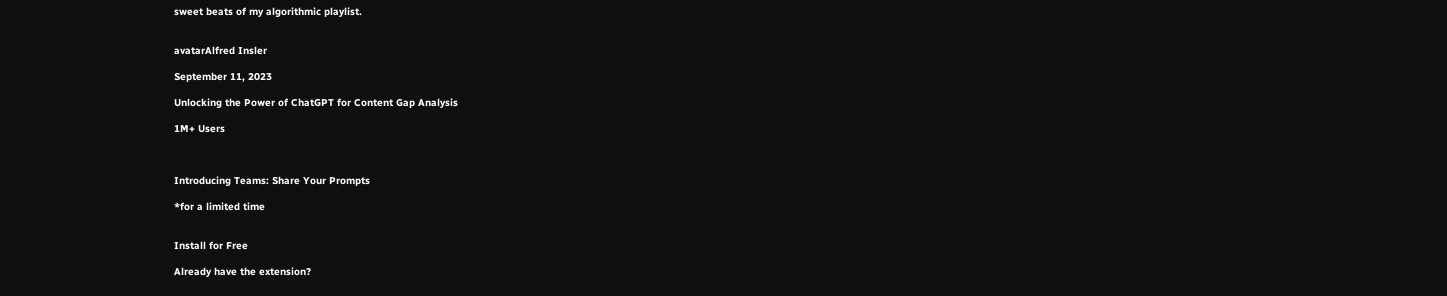sweet beats of my algorithmic playlist.


avatarAlfred Insler

September 11, 2023

Unlocking the Power of ChatGPT for Content Gap Analysis

1M+ Users



Introducing Teams: Share Your Prompts

*for a limited time


Install for Free

Already have the extension?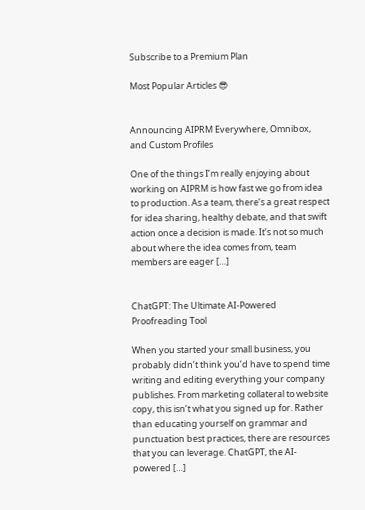Subscribe to a Premium Plan

Most Popular Articles 😎


Announcing AIPRM Everywhere, Omnibox, and Custom Profiles

One of the things I’m really enjoying about working on AIPRM is how fast we go from idea to production. As a team, there’s a great respect for idea sharing, healthy debate, and that swift action once a decision is made. It’s not so much about where the idea comes from, team members are eager […]


ChatGPT: The Ultimate AI-Powered Proofreading Tool

When you started your small business, you probably didn’t think you’d have to spend time writing and editing everything your company publishes. From marketing collateral to website copy, this isn’t what you signed up for. Rather than educating yourself on grammar and punctuation best practices, there are resources that you can leverage. ChatGPT, the AI-powered […]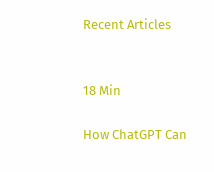Recent Articles


18 Min

How ChatGPT Can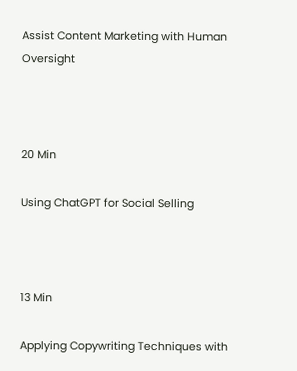Assist Content Marketing with Human Oversight



20 Min

Using ChatGPT for Social Selling



13 Min

Applying Copywriting Techniques with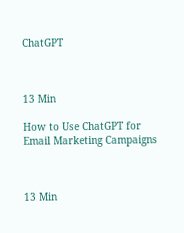ChatGPT



13 Min

How to Use ChatGPT for Email Marketing Campaigns



13 Min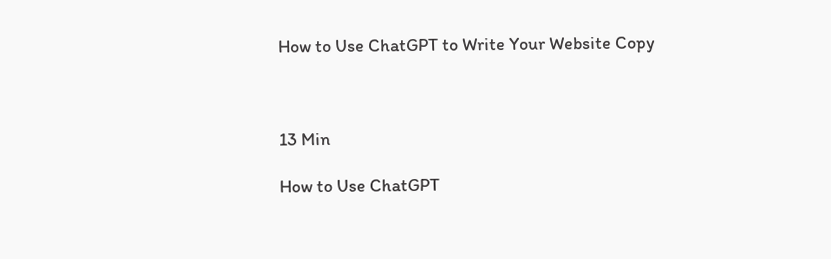How to Use ChatGPT to Write Your Website Copy



13 Min

How to Use ChatGPT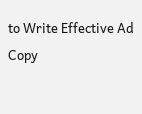to Write Effective Ad Copy